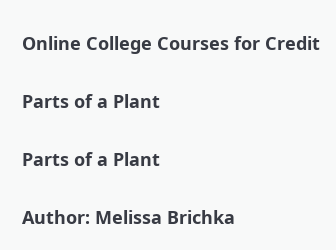Online College Courses for Credit

Parts of a Plant

Parts of a Plant

Author: Melissa Brichka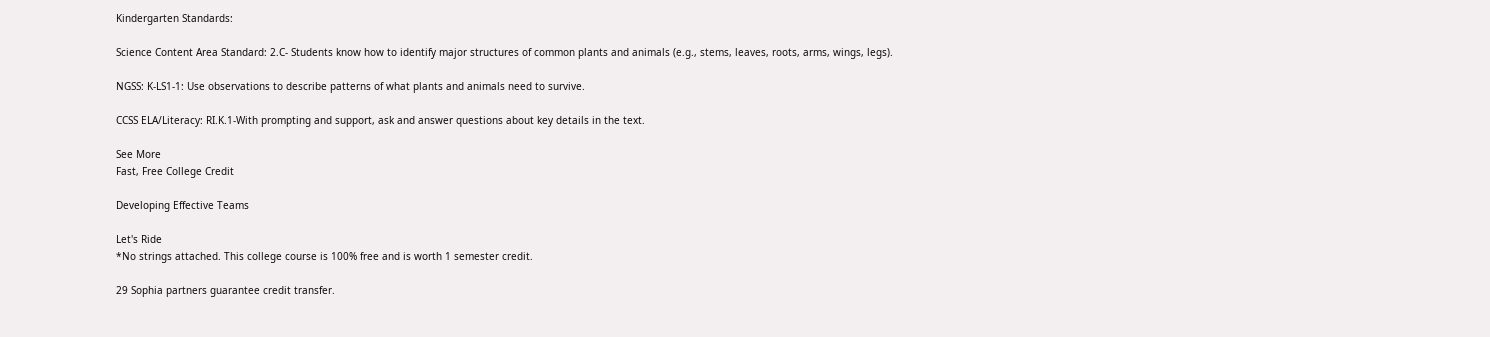Kindergarten Standards:

Science Content Area Standard: 2.C- Students know how to identify major structures of common plants and animals (e.g., stems, leaves, roots, arms, wings, legs).

NGSS: K-LS1-1: Use observations to describe patterns of what plants and animals need to survive.

CCSS ELA/Literacy: RI.K.1-With prompting and support, ask and answer questions about key details in the text.

See More
Fast, Free College Credit

Developing Effective Teams

Let's Ride
*No strings attached. This college course is 100% free and is worth 1 semester credit.

29 Sophia partners guarantee credit transfer.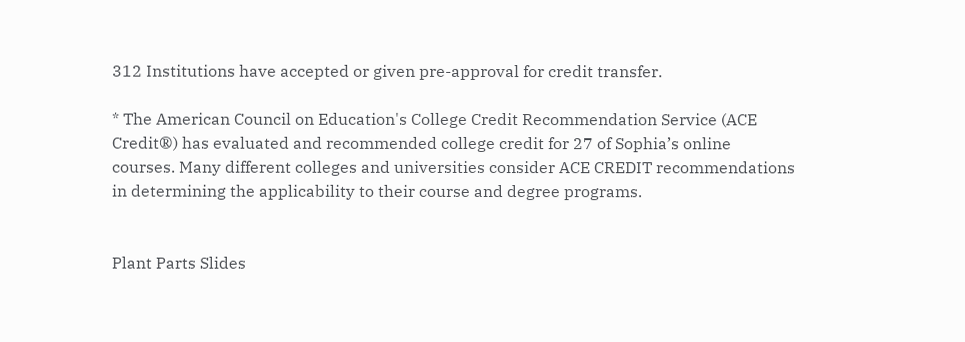312 Institutions have accepted or given pre-approval for credit transfer.

* The American Council on Education's College Credit Recommendation Service (ACE Credit®) has evaluated and recommended college credit for 27 of Sophia’s online courses. Many different colleges and universities consider ACE CREDIT recommendations in determining the applicability to their course and degree programs.


Plant Parts Slides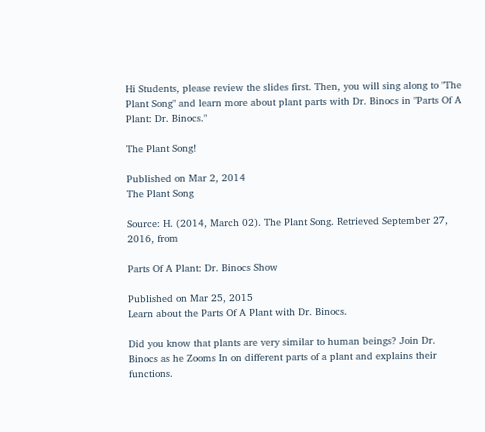Hi Students, please review the slides first. Then, you will sing along to "The Plant Song" and learn more about plant parts with Dr. Binocs in "Parts Of A Plant: Dr. Binocs."

The Plant Song!

Published on Mar 2, 2014
The Plant Song

Source: H. (2014, March 02). The Plant Song. Retrieved September 27, 2016, from

Parts Of A Plant: Dr. Binocs Show

Published on Mar 25, 2015
Learn about the Parts Of A Plant with Dr. Binocs.

Did you know that plants are very similar to human beings? Join Dr. Binocs as he Zooms In on different parts of a plant and explains their functions.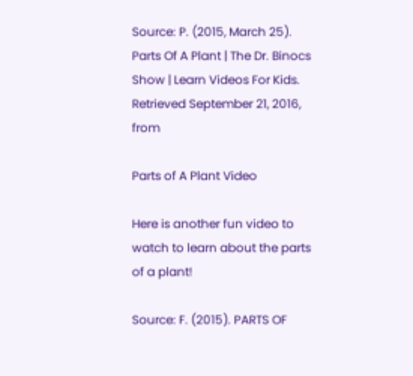Source: P. (2015, March 25). Parts Of A Plant | The Dr. Binocs Show | Learn Videos For Kids. Retrieved September 21, 2016, from

Parts of A Plant Video

Here is another fun video to watch to learn about the parts of a plant!

Source: F. (2015). PARTS OF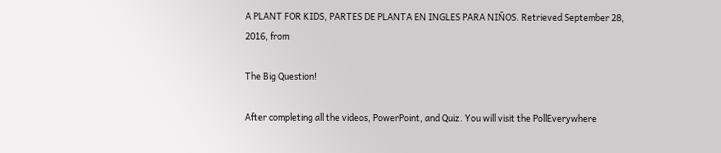A PLANT FOR KIDS, PARTES DE PLANTA EN INGLES PARA NIÑOS. Retrieved September 28, 2016, from

The Big Question!

After completing all the videos, PowerPoint, and Quiz. You will visit the PollEverywhere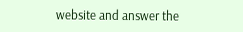website and answer the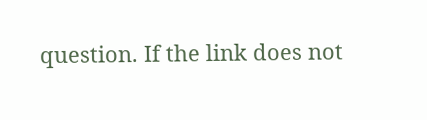question. If the link does not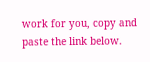work for you, copy and paste the link below.